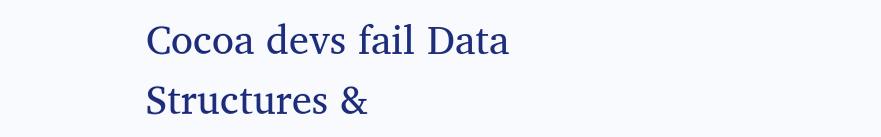Cocoa devs fail Data Structures &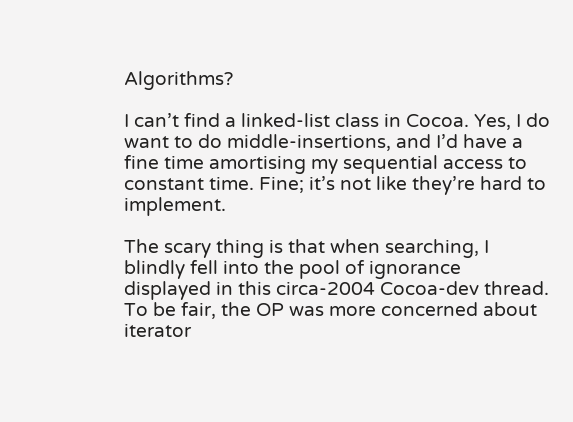Algorithms?

I can’t find a linked-list class in Cocoa. Yes, I do want to do middle-insertions, and I’d have a fine time amortising my sequential access to constant time. Fine; it’s not like they’re hard to implement.

The scary thing is that when searching, I blindly fell into the pool of ignorance displayed in this circa-2004 Cocoa-dev thread. To be fair, the OP was more concerned about iterator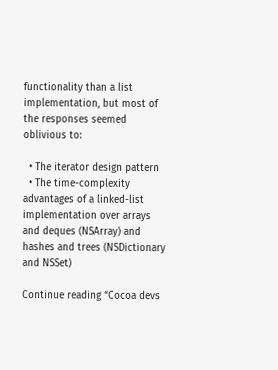functionality than a list implementation, but most of the responses seemed oblivious to:

  • The iterator design pattern
  • The time-complexity advantages of a linked-list implementation over arrays and deques (NSArray) and hashes and trees (NSDictionary and NSSet)

Continue reading “Cocoa devs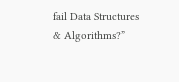fail Data Structures & Algorithms?”